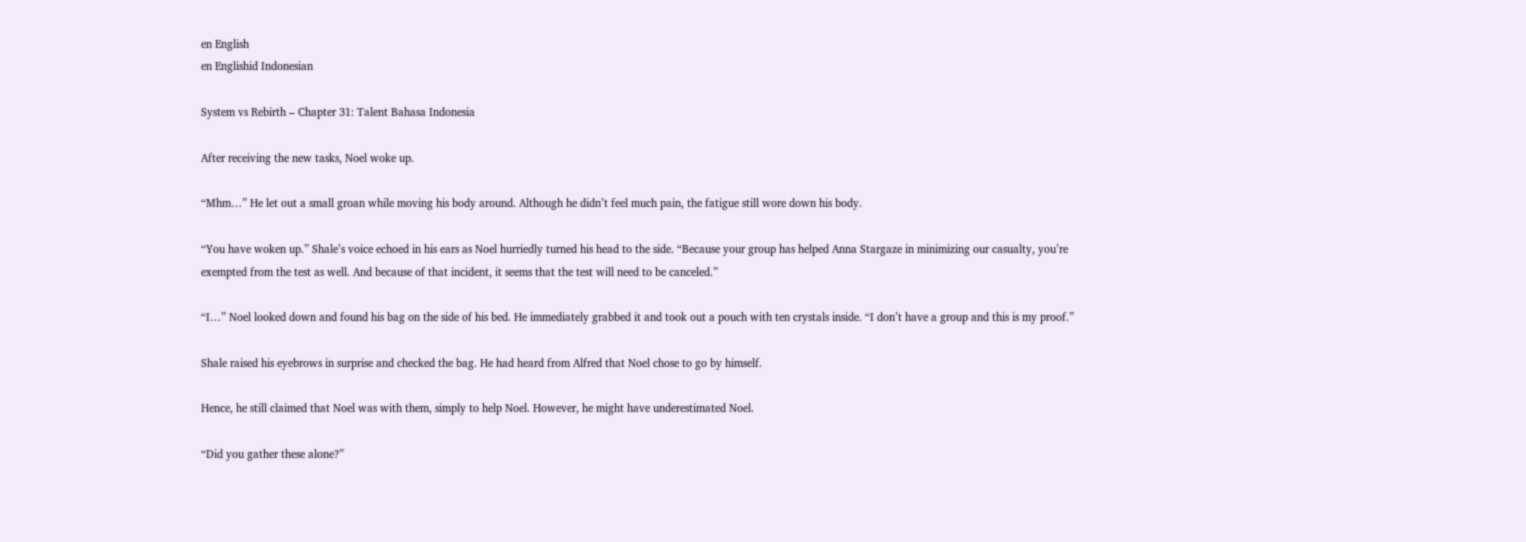en English
en Englishid Indonesian

System vs Rebirth – Chapter 31: Talent Bahasa Indonesia

After receiving the new tasks, Noel woke up.

“Mhm…” He let out a small groan while moving his body around. Although he didn’t feel much pain, the fatigue still wore down his body.

“You have woken up.” Shale’s voice echoed in his ears as Noel hurriedly turned his head to the side. “Because your group has helped Anna Stargaze in minimizing our casualty, you’re exempted from the test as well. And because of that incident, it seems that the test will need to be canceled.”

“I…” Noel looked down and found his bag on the side of his bed. He immediately grabbed it and took out a pouch with ten crystals inside. “I don’t have a group and this is my proof.”

Shale raised his eyebrows in surprise and checked the bag. He had heard from Alfred that Noel chose to go by himself.

Hence, he still claimed that Noel was with them, simply to help Noel. However, he might have underestimated Noel.

“Did you gather these alone?”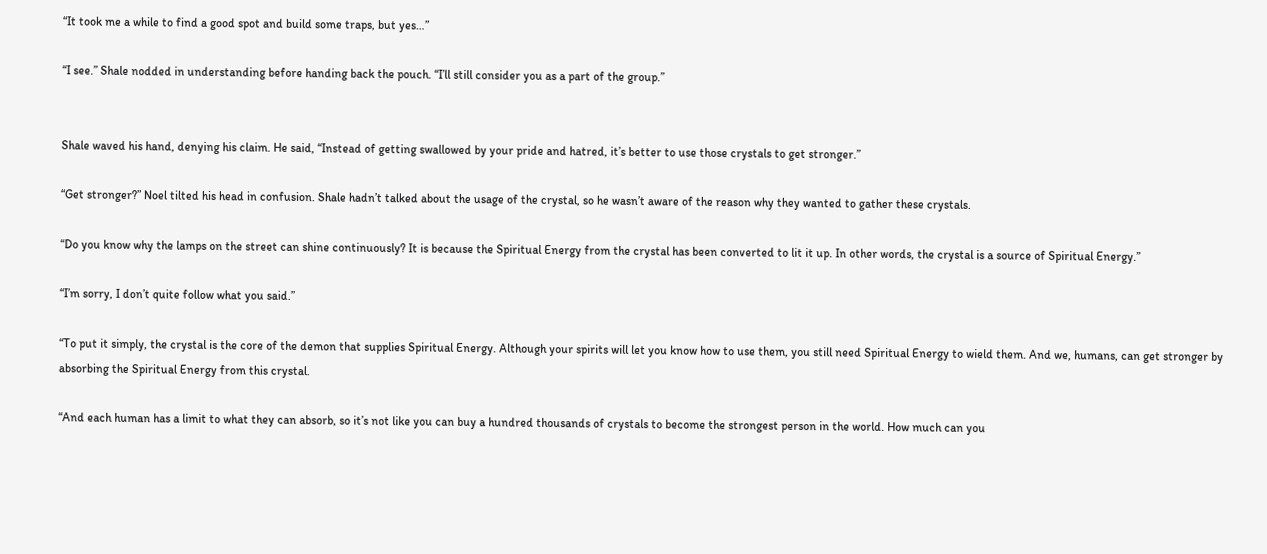“It took me a while to find a good spot and build some traps, but yes…”

“I see.” Shale nodded in understanding before handing back the pouch. “I’ll still consider you as a part of the group.”


Shale waved his hand, denying his claim. He said, “Instead of getting swallowed by your pride and hatred, it’s better to use those crystals to get stronger.”

“Get stronger?” Noel tilted his head in confusion. Shale hadn’t talked about the usage of the crystal, so he wasn’t aware of the reason why they wanted to gather these crystals.

“Do you know why the lamps on the street can shine continuously? It is because the Spiritual Energy from the crystal has been converted to lit it up. In other words, the crystal is a source of Spiritual Energy.”

“I’m sorry, I don’t quite follow what you said.”

“To put it simply, the crystal is the core of the demon that supplies Spiritual Energy. Although your spirits will let you know how to use them, you still need Spiritual Energy to wield them. And we, humans, can get stronger by absorbing the Spiritual Energy from this crystal.

“And each human has a limit to what they can absorb, so it’s not like you can buy a hundred thousands of crystals to become the strongest person in the world. How much can you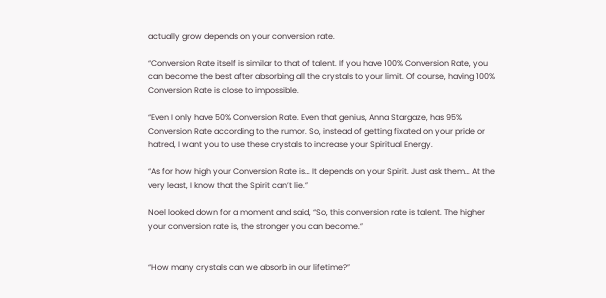actually grow depends on your conversion rate.

“Conversion Rate itself is similar to that of talent. If you have 100% Conversion Rate, you can become the best after absorbing all the crystals to your limit. Of course, having 100% Conversion Rate is close to impossible.

“Even I only have 50% Conversion Rate. Even that genius, Anna Stargaze, has 95% Conversion Rate according to the rumor. So, instead of getting fixated on your pride or hatred, I want you to use these crystals to increase your Spiritual Energy.

“As for how high your Conversion Rate is… It depends on your Spirit. Just ask them… At the very least, I know that the Spirit can’t lie.”

Noel looked down for a moment and said, “So, this conversion rate is talent. The higher your conversion rate is, the stronger you can become.”


“How many crystals can we absorb in our lifetime?”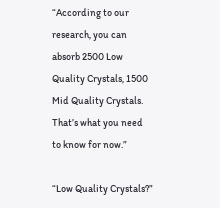“According to our research, you can absorb 2500 Low Quality Crystals, 1500 Mid Quality Crystals. That’s what you need to know for now.”

“Low Quality Crystals?”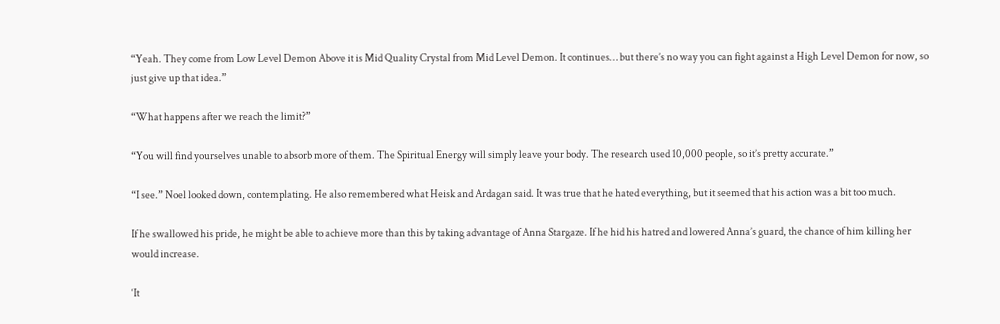“Yeah. They come from Low Level Demon Above it is Mid Quality Crystal from Mid Level Demon. It continues… but there’s no way you can fight against a High Level Demon for now, so just give up that idea.”

“What happens after we reach the limit?”

“You will find yourselves unable to absorb more of them. The Spiritual Energy will simply leave your body. The research used 10,000 people, so it’s pretty accurate.”

“I see.” Noel looked down, contemplating. He also remembered what Heisk and Ardagan said. It was true that he hated everything, but it seemed that his action was a bit too much.

If he swallowed his pride, he might be able to achieve more than this by taking advantage of Anna Stargaze. If he hid his hatred and lowered Anna’s guard, the chance of him killing her would increase.

‘It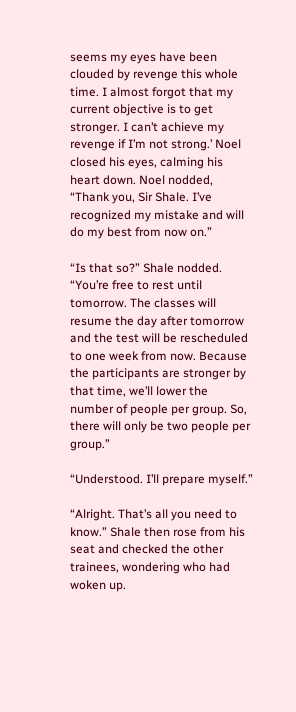seems my eyes have been clouded by revenge this whole time. I almost forgot that my current objective is to get stronger. I can’t achieve my revenge if I’m not strong.’ Noel closed his eyes, calming his heart down. Noel nodded, “Thank you, Sir Shale. I’ve recognized my mistake and will do my best from now on.”

“Is that so?” Shale nodded. “You’re free to rest until tomorrow. The classes will resume the day after tomorrow and the test will be rescheduled to one week from now. Because the participants are stronger by that time, we’ll lower the number of people per group. So, there will only be two people per group.”

“Understood. I’ll prepare myself.”

“Alright. That’s all you need to know.” Shale then rose from his seat and checked the other trainees, wondering who had woken up.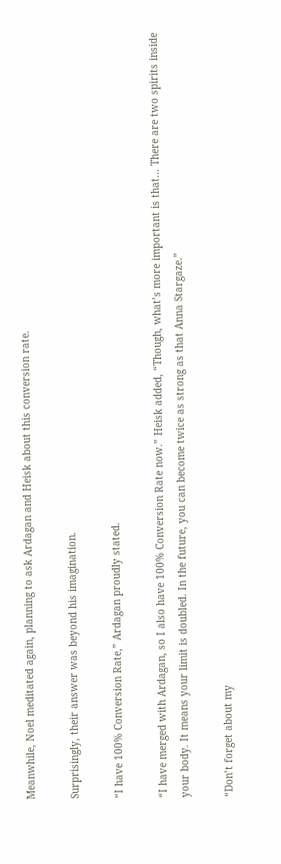Meanwhile, Noel meditated again, planning to ask Ardagan and Heisk about this conversion rate.

Surprisingly, their answer was beyond his imagination.

“I have 100% Conversion Rate,” Ardagan proudly stated.

“I have merged with Ardagan, so I also have 100% Conversion Rate now.” Heisk added, “Though, what’s more important is that… There are two spirits inside your body. It means your limit is doubled. In the future, you can become twice as strong as that Anna Stargaze.”

“Don’t forget about my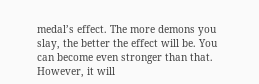medal’s effect. The more demons you slay, the better the effect will be. You can become even stronger than that. However, it will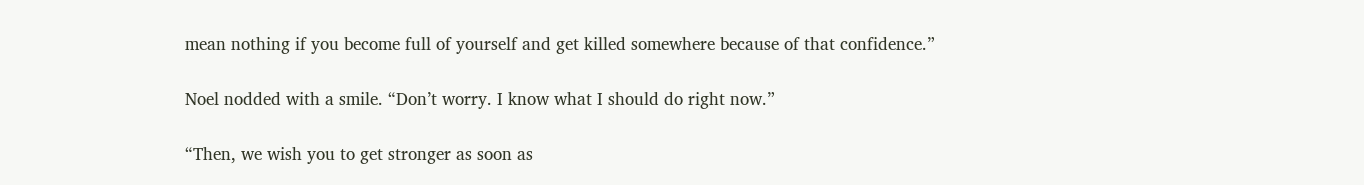mean nothing if you become full of yourself and get killed somewhere because of that confidence.”

Noel nodded with a smile. “Don’t worry. I know what I should do right now.”

“Then, we wish you to get stronger as soon as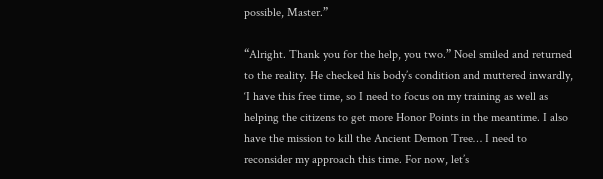possible, Master.”

“Alright. Thank you for the help, you two.” Noel smiled and returned to the reality. He checked his body’s condition and muttered inwardly, ‘I have this free time, so I need to focus on my training as well as helping the citizens to get more Honor Points in the meantime. I also have the mission to kill the Ancient Demon Tree… I need to reconsider my approach this time. For now, let’s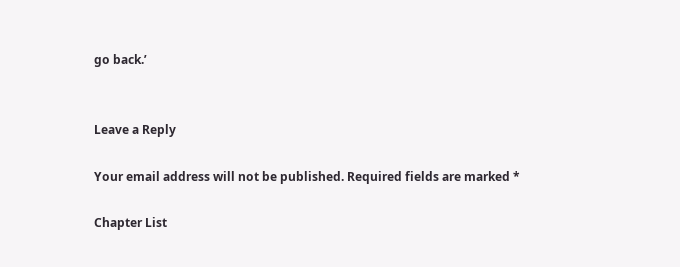go back.’


Leave a Reply

Your email address will not be published. Required fields are marked *

Chapter List